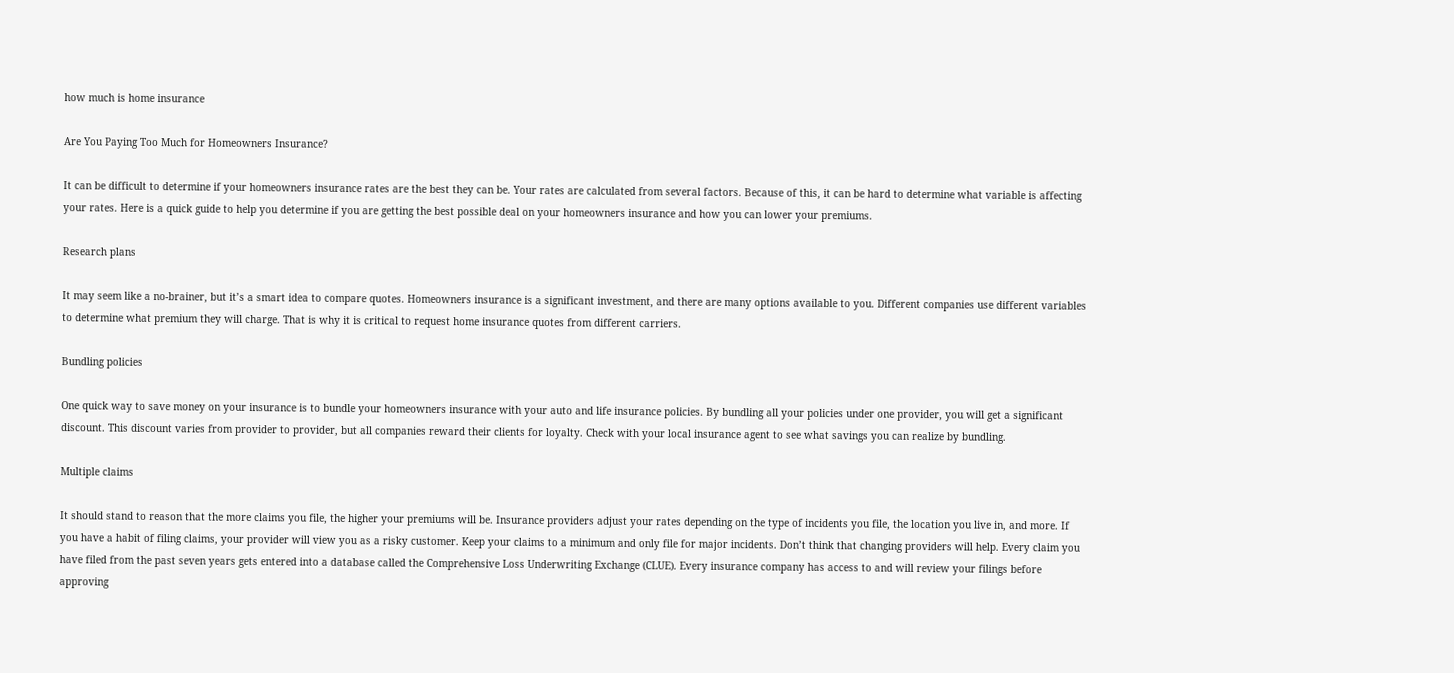how much is home insurance

Are You Paying Too Much for Homeowners Insurance?

It can be difficult to determine if your homeowners insurance rates are the best they can be. Your rates are calculated from several factors. Because of this, it can be hard to determine what variable is affecting your rates. Here is a quick guide to help you determine if you are getting the best possible deal on your homeowners insurance and how you can lower your premiums.

Research plans

It may seem like a no-brainer, but it’s a smart idea to compare quotes. Homeowners insurance is a significant investment, and there are many options available to you. Different companies use different variables to determine what premium they will charge. That is why it is critical to request home insurance quotes from different carriers.

Bundling policies

One quick way to save money on your insurance is to bundle your homeowners insurance with your auto and life insurance policies. By bundling all your policies under one provider, you will get a significant discount. This discount varies from provider to provider, but all companies reward their clients for loyalty. Check with your local insurance agent to see what savings you can realize by bundling.

Multiple claims

It should stand to reason that the more claims you file, the higher your premiums will be. Insurance providers adjust your rates depending on the type of incidents you file, the location you live in, and more. If you have a habit of filing claims, your provider will view you as a risky customer. Keep your claims to a minimum and only file for major incidents. Don’t think that changing providers will help. Every claim you have filed from the past seven years gets entered into a database called the Comprehensive Loss Underwriting Exchange (CLUE). Every insurance company has access to and will review your filings before approving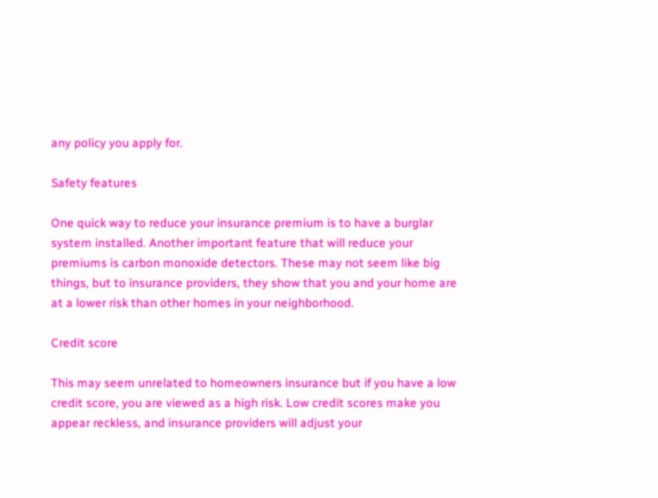any policy you apply for.

Safety features

One quick way to reduce your insurance premium is to have a burglar system installed. Another important feature that will reduce your premiums is carbon monoxide detectors. These may not seem like big things, but to insurance providers, they show that you and your home are at a lower risk than other homes in your neighborhood.

Credit score

This may seem unrelated to homeowners insurance but if you have a low credit score, you are viewed as a high risk. Low credit scores make you appear reckless, and insurance providers will adjust your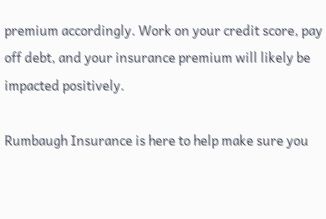premium accordingly. Work on your credit score, pay off debt, and your insurance premium will likely be impacted positively.

Rumbaugh Insurance is here to help make sure you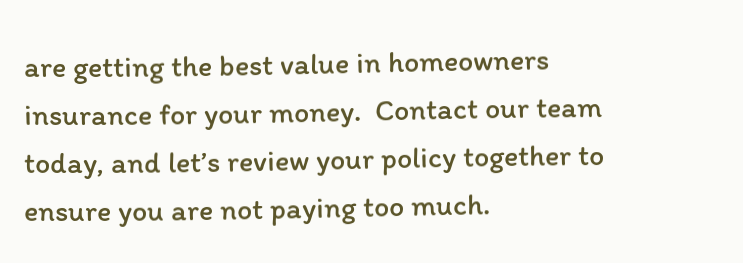are getting the best value in homeowners insurance for your money.  Contact our team today, and let’s review your policy together to ensure you are not paying too much.